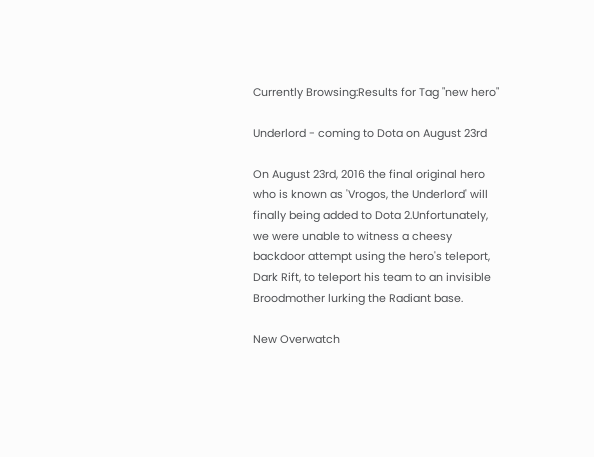Currently Browsing:Results for Tag "new hero"

Underlord - coming to Dota on August 23rd

On August 23rd, 2016 the final original hero who is known as 'Vrogos, the Underlord' will finally being added to Dota 2.Unfortunately, we were unable to witness a cheesy backdoor attempt using the hero's teleport, Dark Rift, to teleport his team to an invisible Broodmother lurking the Radiant base.

New Overwatch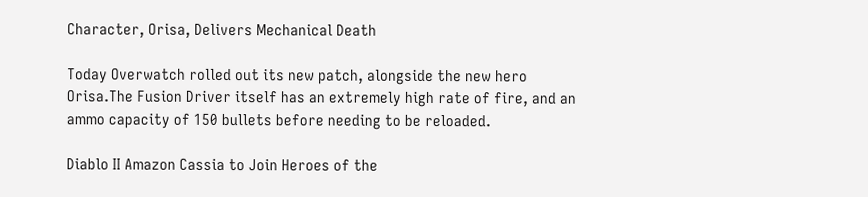Character, Orisa, Delivers Mechanical Death

Today Overwatch rolled out its new patch, alongside the new hero Orisa.The Fusion Driver itself has an extremely high rate of fire, and an ammo capacity of 150 bullets before needing to be reloaded.

Diablo II Amazon Cassia to Join Heroes of the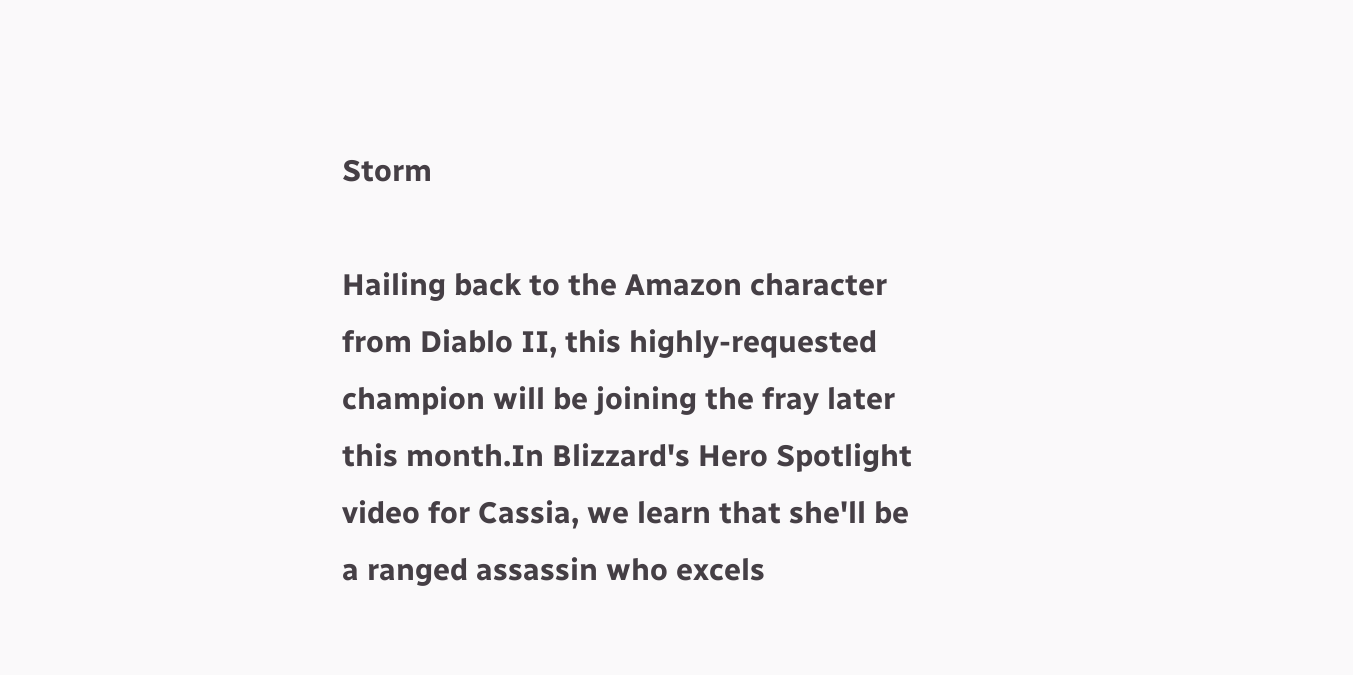Storm

Hailing back to the Amazon character from Diablo II, this highly-requested champion will be joining the fray later this month.In Blizzard's Hero Spotlight video for Cassia, we learn that she'll be a ranged assassin who excels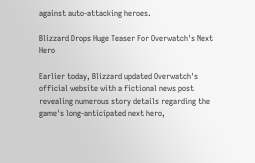against auto-attacking heroes.

Blizzard Drops Huge Teaser For Overwatch's Next Hero

Earlier today, Blizzard updated Overwatch's official website with a fictional news post revealing numerous story details regarding the game's long-anticipated next hero,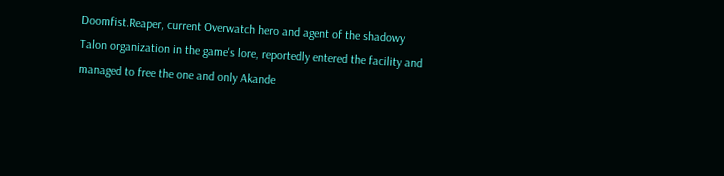Doomfist.Reaper, current Overwatch hero and agent of the shadowy Talon organization in the game's lore, reportedly entered the facility and managed to free the one and only Akande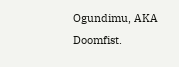Ogundimu, AKA Doomfist.